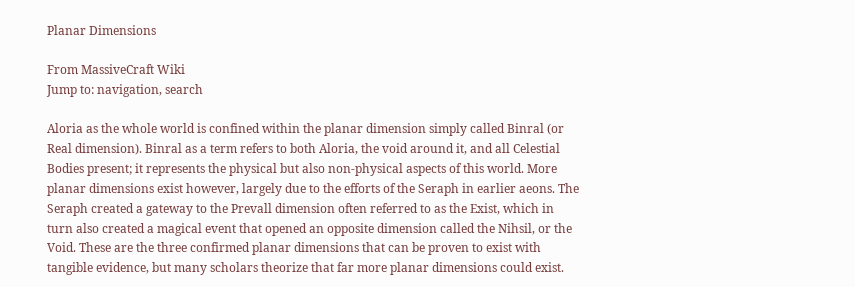Planar Dimensions

From MassiveCraft Wiki
Jump to: navigation, search

Aloria as the whole world is confined within the planar dimension simply called Binral (or Real dimension). Binral as a term refers to both Aloria, the void around it, and all Celestial Bodies present; it represents the physical but also non-physical aspects of this world. More planar dimensions exist however, largely due to the efforts of the Seraph in earlier aeons. The Seraph created a gateway to the Prevall dimension often referred to as the Exist, which in turn also created a magical event that opened an opposite dimension called the Nihsil, or the Void. These are the three confirmed planar dimensions that can be proven to exist with tangible evidence, but many scholars theorize that far more planar dimensions could exist.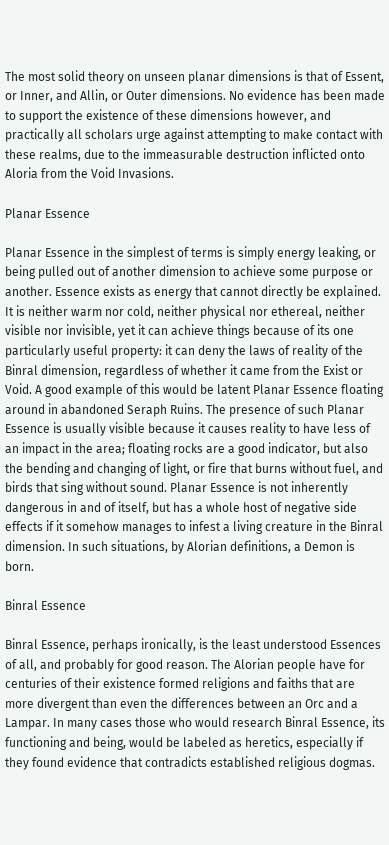The most solid theory on unseen planar dimensions is that of Essent, or Inner, and Allin, or Outer dimensions. No evidence has been made to support the existence of these dimensions however, and practically all scholars urge against attempting to make contact with these realms, due to the immeasurable destruction inflicted onto Aloria from the Void Invasions.

Planar Essence

Planar Essence in the simplest of terms is simply energy leaking, or being pulled out of another dimension to achieve some purpose or another. Essence exists as energy that cannot directly be explained. It is neither warm nor cold, neither physical nor ethereal, neither visible nor invisible, yet it can achieve things because of its one particularly useful property: it can deny the laws of reality of the Binral dimension, regardless of whether it came from the Exist or Void. A good example of this would be latent Planar Essence floating around in abandoned Seraph Ruins. The presence of such Planar Essence is usually visible because it causes reality to have less of an impact in the area; floating rocks are a good indicator, but also the bending and changing of light, or fire that burns without fuel, and birds that sing without sound. Planar Essence is not inherently dangerous in and of itself, but has a whole host of negative side effects if it somehow manages to infest a living creature in the Binral dimension. In such situations, by Alorian definitions, a Demon is born.

Binral Essence

Binral Essence, perhaps ironically, is the least understood Essences of all, and probably for good reason. The Alorian people have for centuries of their existence formed religions and faiths that are more divergent than even the differences between an Orc and a Lampar. In many cases those who would research Binral Essence, its functioning and being, would be labeled as heretics, especially if they found evidence that contradicts established religious dogmas.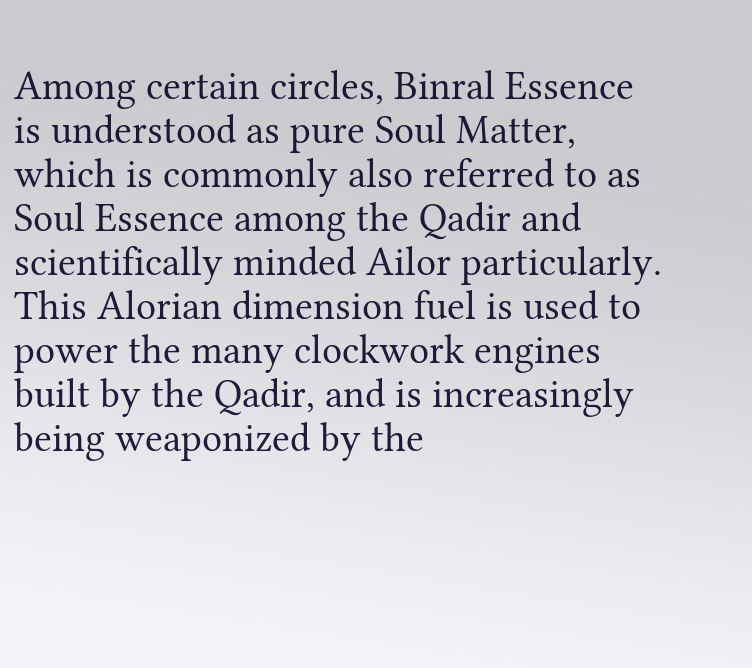Among certain circles, Binral Essence is understood as pure Soul Matter, which is commonly also referred to as Soul Essence among the Qadir and scientifically minded Ailor particularly. This Alorian dimension fuel is used to power the many clockwork engines built by the Qadir, and is increasingly being weaponized by the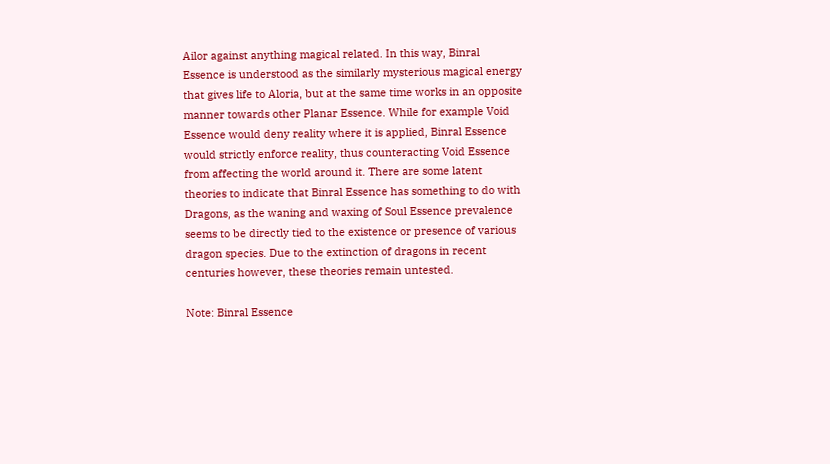Ailor against anything magical related. In this way, Binral Essence is understood as the similarly mysterious magical energy that gives life to Aloria, but at the same time works in an opposite manner towards other Planar Essence. While for example Void Essence would deny reality where it is applied, Binral Essence would strictly enforce reality, thus counteracting Void Essence from affecting the world around it. There are some latent theories to indicate that Binral Essence has something to do with Dragons, as the waning and waxing of Soul Essence prevalence seems to be directly tied to the existence or presence of various dragon species. Due to the extinction of dragons in recent centuries however, these theories remain untested.

Note: Binral Essence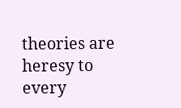theories are heresy to every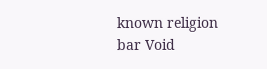known religion bar Void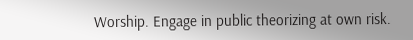Worship. Engage in public theorizing at own risk.